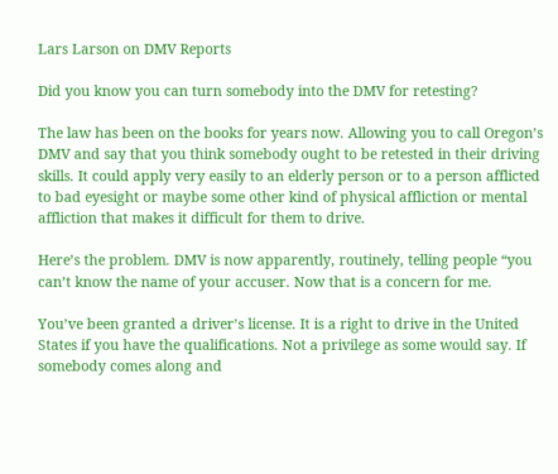Lars Larson on DMV Reports

Did you know you can turn somebody into the DMV for retesting?

The law has been on the books for years now. Allowing you to call Oregon’s DMV and say that you think somebody ought to be retested in their driving skills. It could apply very easily to an elderly person or to a person afflicted to bad eyesight or maybe some other kind of physical affliction or mental affliction that makes it difficult for them to drive.

Here’s the problem. DMV is now apparently, routinely, telling people “you can’t know the name of your accuser. Now that is a concern for me.

You’ve been granted a driver’s license. It is a right to drive in the United States if you have the qualifications. Not a privilege as some would say. If somebody comes along and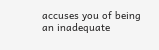accuses you of being an inadequate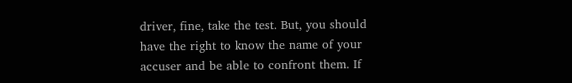driver, fine, take the test. But, you should have the right to know the name of your accuser and be able to confront them. If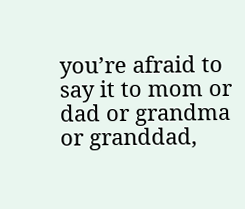you’re afraid to say it to mom or dad or grandma or granddad,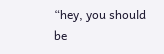“hey, you should be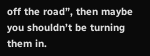off the road”, then maybe you shouldn’t be turning them in.